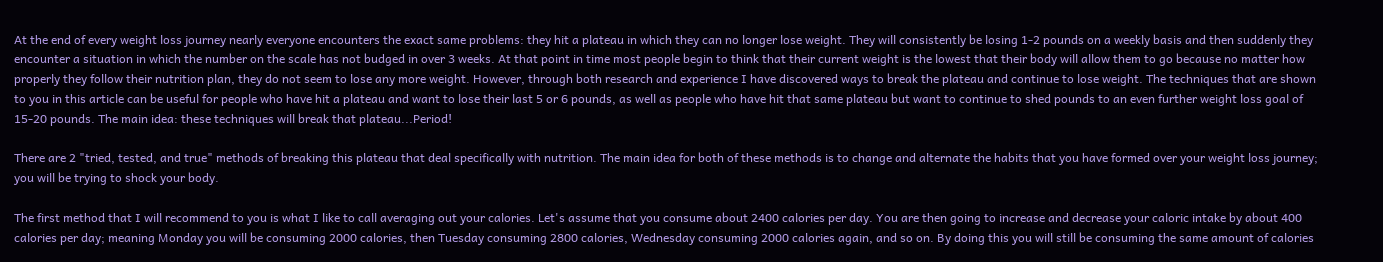At the end of every weight loss journey nearly everyone encounters the exact same problems: they hit a plateau in which they can no longer lose weight. They will consistently be losing 1-2 pounds on a weekly basis and then suddenly they encounter a situation in which the number on the scale has not budged in over 3 weeks. At that point in time most people begin to think that their current weight is the lowest that their body will allow them to go because no matter how properly they follow their nutrition plan, they do not seem to lose any more weight. However, through both research and experience I have discovered ways to break the plateau and continue to lose weight. The techniques that are shown to you in this article can be useful for people who have hit a plateau and want to lose their last 5 or 6 pounds, as well as people who have hit that same plateau but want to continue to shed pounds to an even further weight loss goal of 15-20 pounds. The main idea: these techniques will break that plateau...Period!

There are 2 "tried, tested, and true" methods of breaking this plateau that deal specifically with nutrition. The main idea for both of these methods is to change and alternate the habits that you have formed over your weight loss journey; you will be trying to shock your body.

The first method that I will recommend to you is what I like to call averaging out your calories. Let's assume that you consume about 2400 calories per day. You are then going to increase and decrease your caloric intake by about 400 calories per day; meaning Monday you will be consuming 2000 calories, then Tuesday consuming 2800 calories, Wednesday consuming 2000 calories again, and so on. By doing this you will still be consuming the same amount of calories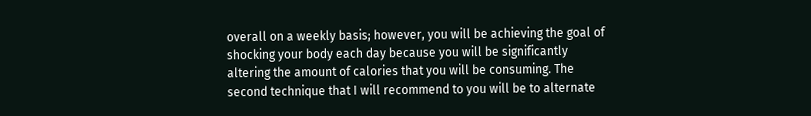overall on a weekly basis; however, you will be achieving the goal of shocking your body each day because you will be significantly altering the amount of calories that you will be consuming. The second technique that I will recommend to you will be to alternate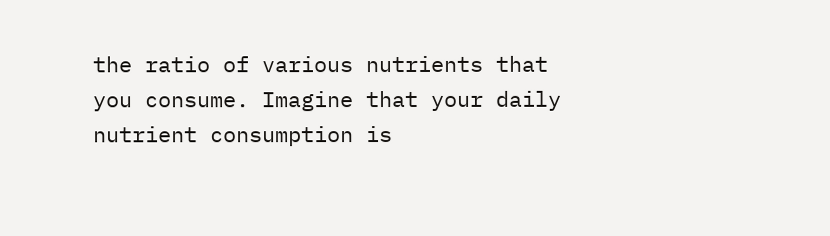the ratio of various nutrients that you consume. Imagine that your daily nutrient consumption is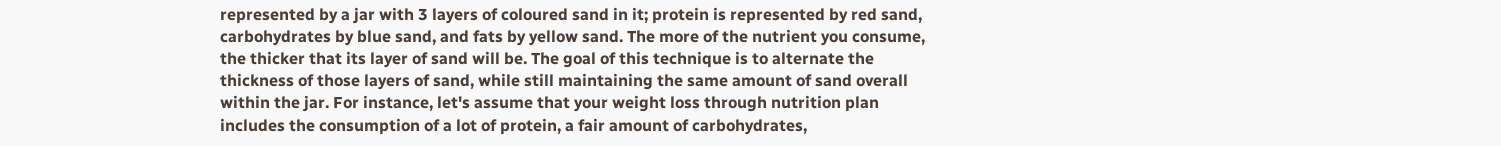represented by a jar with 3 layers of coloured sand in it; protein is represented by red sand, carbohydrates by blue sand, and fats by yellow sand. The more of the nutrient you consume, the thicker that its layer of sand will be. The goal of this technique is to alternate the thickness of those layers of sand, while still maintaining the same amount of sand overall within the jar. For instance, let's assume that your weight loss through nutrition plan includes the consumption of a lot of protein, a fair amount of carbohydrates,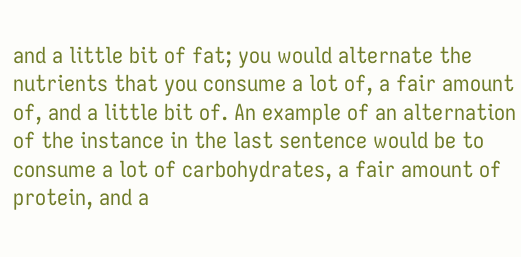and a little bit of fat; you would alternate the nutrients that you consume a lot of, a fair amount of, and a little bit of. An example of an alternation of the instance in the last sentence would be to consume a lot of carbohydrates, a fair amount of protein, and a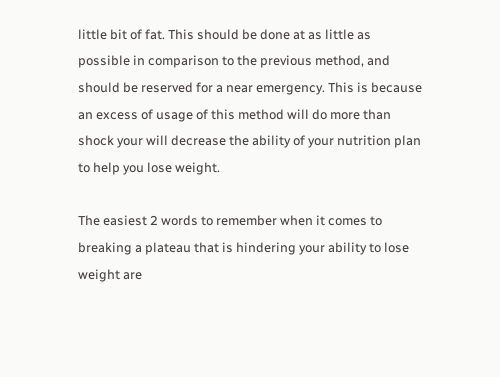little bit of fat. This should be done at as little as possible in comparison to the previous method, and should be reserved for a near emergency. This is because an excess of usage of this method will do more than shock your will decrease the ability of your nutrition plan to help you lose weight.

The easiest 2 words to remember when it comes to breaking a plateau that is hindering your ability to lose weight are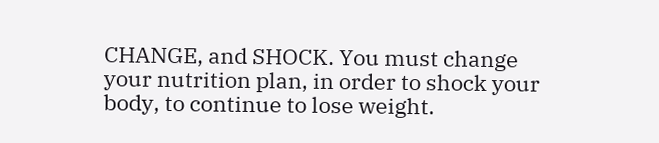CHANGE, and SHOCK. You must change your nutrition plan, in order to shock your body, to continue to lose weight.